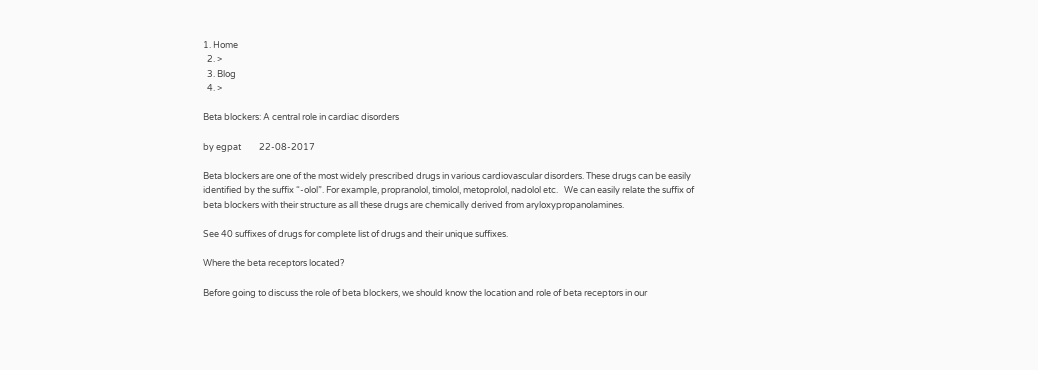1. Home
  2. >
  3. Blog
  4. >

Beta blockers: A central role in cardiac disorders

by egpat         22-08-2017

Beta blockers are one of the most widely prescribed drugs in various cardiovascular disorders. These drugs can be easily identified by the suffix “-olol”. For example, propranolol, timolol, metoprolol, nadolol etc.   We can easily relate the suffix of beta blockers with their structure as all these drugs are chemically derived from aryloxypropanolamines.

See 40 suffixes of drugs for complete list of drugs and their unique suffixes.

Where the beta receptors located?

Before going to discuss the role of beta blockers, we should know the location and role of beta receptors in our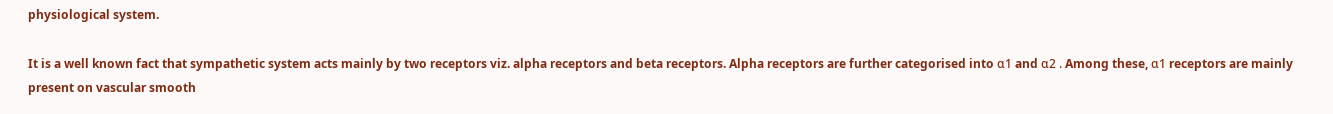physiological system.

It is a well known fact that sympathetic system acts mainly by two receptors viz. alpha receptors and beta receptors. Alpha receptors are further categorised into α1 and α2 . Among these, α1 receptors are mainly present on vascular smooth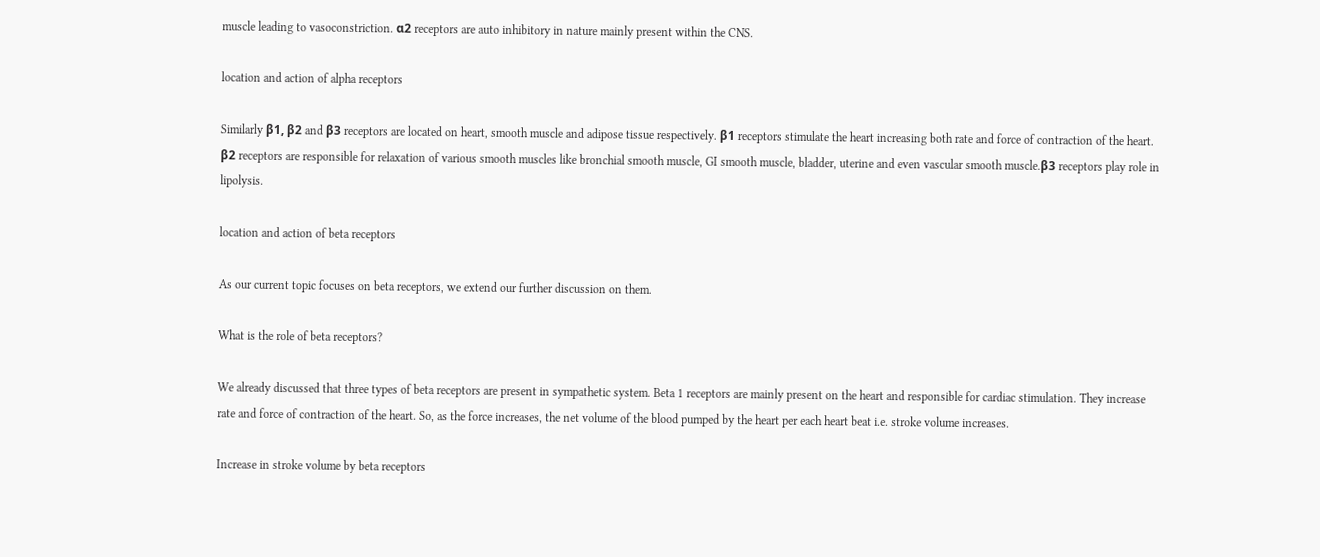muscle leading to vasoconstriction. α2 receptors are auto inhibitory in nature mainly present within the CNS.

location and action of alpha receptors

Similarly β1, β2 and β3 receptors are located on heart, smooth muscle and adipose tissue respectively. β1 receptors stimulate the heart increasing both rate and force of contraction of the heart. β2 receptors are responsible for relaxation of various smooth muscles like bronchial smooth muscle, GI smooth muscle, bladder, uterine and even vascular smooth muscle.β3 receptors play role in lipolysis.

location and action of beta receptors

As our current topic focuses on beta receptors, we extend our further discussion on them.

What is the role of beta receptors?

We already discussed that three types of beta receptors are present in sympathetic system. Beta 1 receptors are mainly present on the heart and responsible for cardiac stimulation. They increase rate and force of contraction of the heart. So, as the force increases, the net volume of the blood pumped by the heart per each heart beat i.e. stroke volume increases.

Increase in stroke volume by beta receptors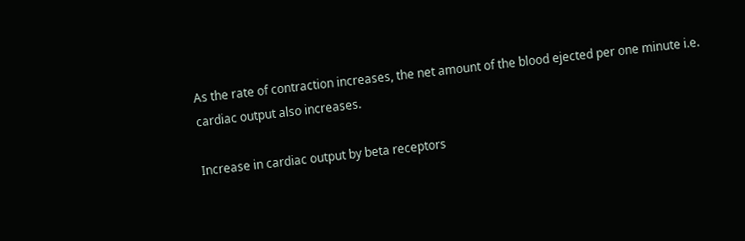As the rate of contraction increases, the net amount of the blood ejected per one minute i.e. cardiac output also increases.

Increase in cardiac output by beta receptors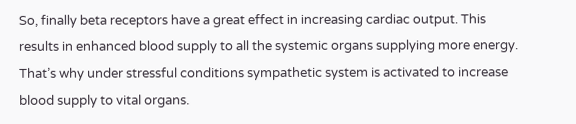So, finally beta receptors have a great effect in increasing cardiac output. This results in enhanced blood supply to all the systemic organs supplying more energy. That’s why under stressful conditions sympathetic system is activated to increase blood supply to vital organs.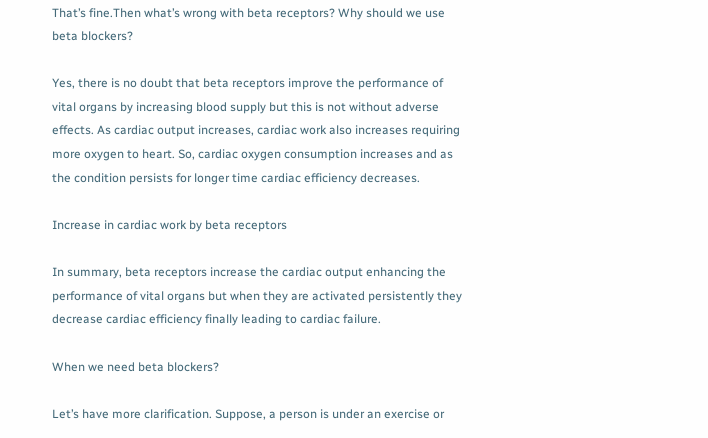That’s fine.Then what’s wrong with beta receptors? Why should we use beta blockers?

Yes, there is no doubt that beta receptors improve the performance of vital organs by increasing blood supply but this is not without adverse effects. As cardiac output increases, cardiac work also increases requiring more oxygen to heart. So, cardiac oxygen consumption increases and as the condition persists for longer time cardiac efficiency decreases.

Increase in cardiac work by beta receptors

In summary, beta receptors increase the cardiac output enhancing the performance of vital organs but when they are activated persistently they decrease cardiac efficiency finally leading to cardiac failure.

When we need beta blockers?

Let’s have more clarification. Suppose, a person is under an exercise or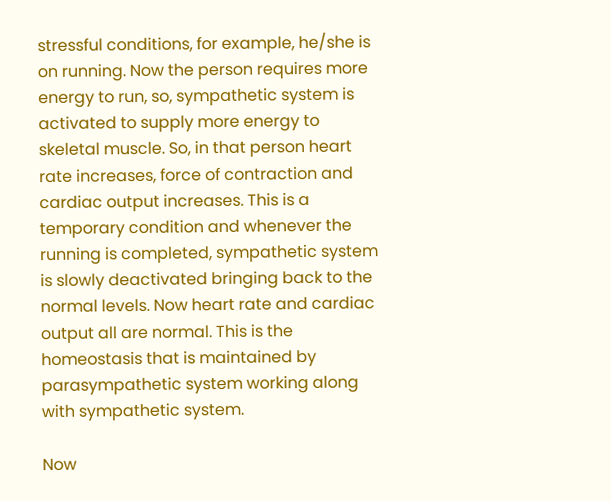stressful conditions, for example, he/she is on running. Now the person requires more energy to run, so, sympathetic system is activated to supply more energy to skeletal muscle. So, in that person heart rate increases, force of contraction and cardiac output increases. This is a temporary condition and whenever the running is completed, sympathetic system is slowly deactivated bringing back to the normal levels. Now heart rate and cardiac output all are normal. This is the homeostasis that is maintained by parasympathetic system working along with sympathetic system.

Now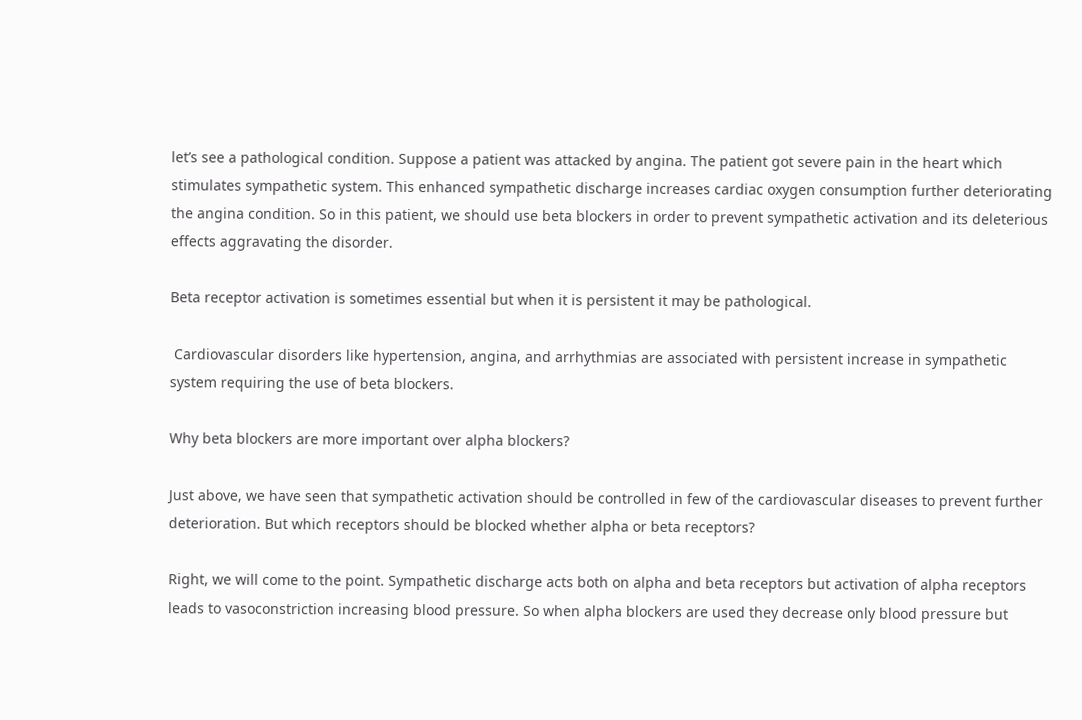let’s see a pathological condition. Suppose a patient was attacked by angina. The patient got severe pain in the heart which stimulates sympathetic system. This enhanced sympathetic discharge increases cardiac oxygen consumption further deteriorating the angina condition. So in this patient, we should use beta blockers in order to prevent sympathetic activation and its deleterious effects aggravating the disorder.

Beta receptor activation is sometimes essential but when it is persistent it may be pathological.

 Cardiovascular disorders like hypertension, angina, and arrhythmias are associated with persistent increase in sympathetic system requiring the use of beta blockers.

Why beta blockers are more important over alpha blockers?

Just above, we have seen that sympathetic activation should be controlled in few of the cardiovascular diseases to prevent further deterioration. But which receptors should be blocked whether alpha or beta receptors?

Right, we will come to the point. Sympathetic discharge acts both on alpha and beta receptors but activation of alpha receptors leads to vasoconstriction increasing blood pressure. So when alpha blockers are used they decrease only blood pressure but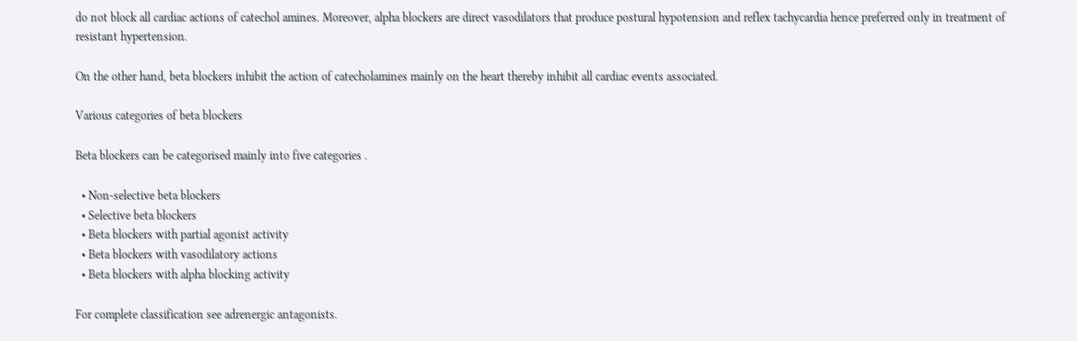do not block all cardiac actions of catechol amines. Moreover, alpha blockers are direct vasodilators that produce postural hypotension and reflex tachycardia hence preferred only in treatment of resistant hypertension.

On the other hand, beta blockers inhibit the action of catecholamines mainly on the heart thereby inhibit all cardiac events associated.

Various categories of beta blockers

Beta blockers can be categorised mainly into five categories .

  • Non-selective beta blockers
  • Selective beta blockers
  • Beta blockers with partial agonist activity
  • Beta blockers with vasodilatory actions
  • Beta blockers with alpha blocking activity

For complete classification see adrenergic antagonists.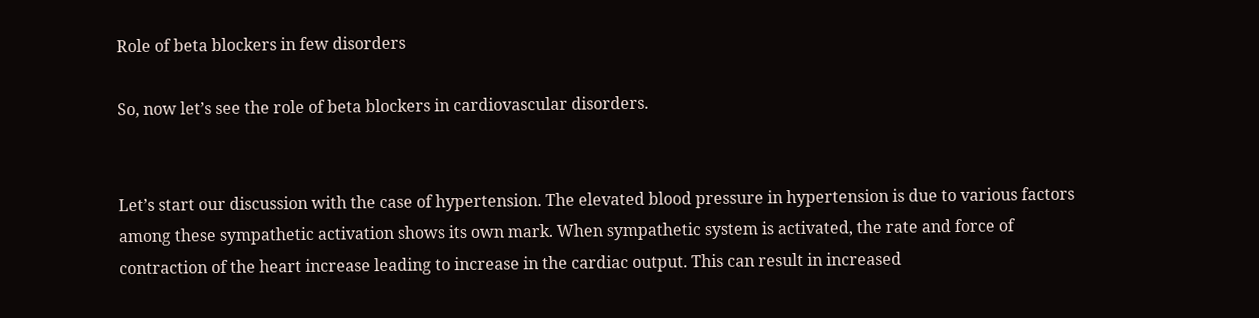Role of beta blockers in few disorders

So, now let’s see the role of beta blockers in cardiovascular disorders.


Let’s start our discussion with the case of hypertension. The elevated blood pressure in hypertension is due to various factors among these sympathetic activation shows its own mark. When sympathetic system is activated, the rate and force of contraction of the heart increase leading to increase in the cardiac output. This can result in increased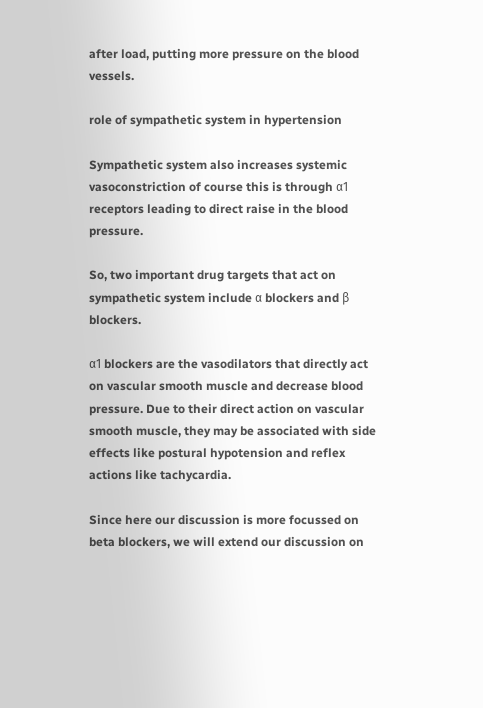after load, putting more pressure on the blood vessels.

role of sympathetic system in hypertension

Sympathetic system also increases systemic vasoconstriction of course this is through α1 receptors leading to direct raise in the blood pressure.

So, two important drug targets that act on sympathetic system include α blockers and β blockers.

α1 blockers are the vasodilators that directly act on vascular smooth muscle and decrease blood pressure. Due to their direct action on vascular smooth muscle, they may be associated with side effects like postural hypotension and reflex actions like tachycardia.

Since here our discussion is more focussed on beta blockers, we will extend our discussion on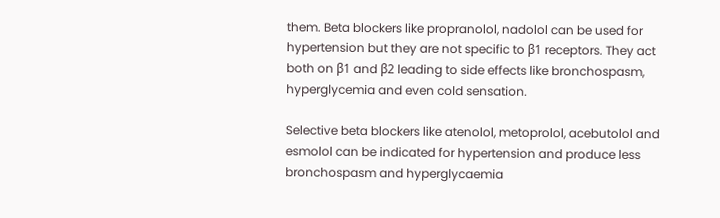them. Beta blockers like propranolol, nadolol can be used for hypertension but they are not specific to β1 receptors. They act both on β1 and β2 leading to side effects like bronchospasm, hyperglycemia and even cold sensation.

Selective beta blockers like atenolol, metoprolol, acebutolol and esmolol can be indicated for hypertension and produce less bronchospasm and hyperglycaemia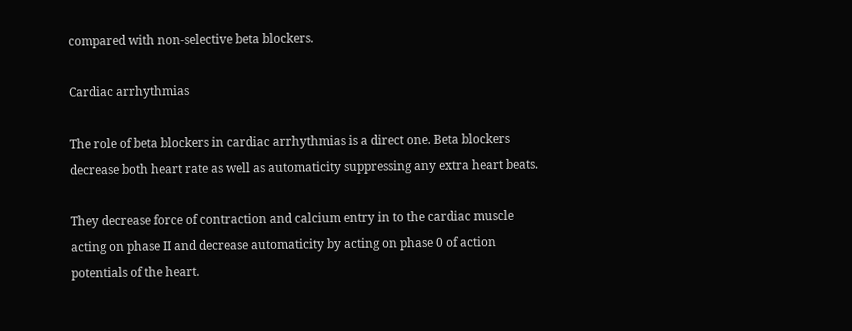compared with non-selective beta blockers.

Cardiac arrhythmias

The role of beta blockers in cardiac arrhythmias is a direct one. Beta blockers decrease both heart rate as well as automaticity suppressing any extra heart beats.

They decrease force of contraction and calcium entry in to the cardiac muscle acting on phase II and decrease automaticity by acting on phase 0 of action potentials of the heart.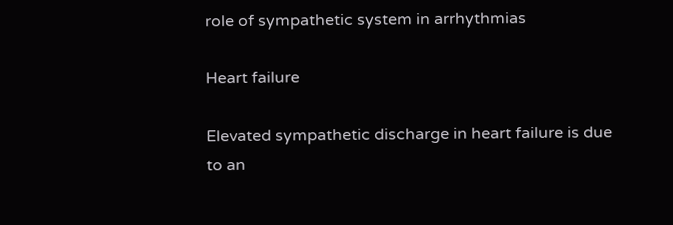role of sympathetic system in arrhythmias

Heart failure

Elevated sympathetic discharge in heart failure is due to an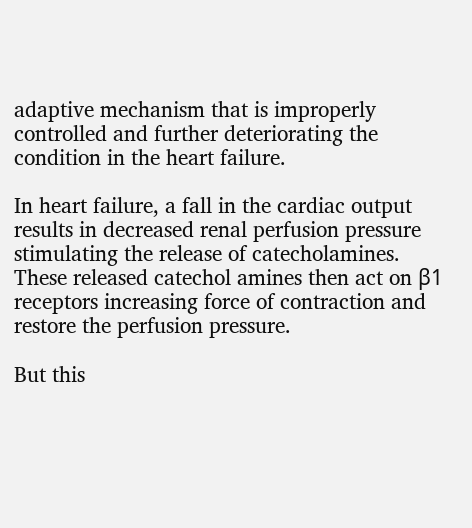adaptive mechanism that is improperly controlled and further deteriorating the condition in the heart failure.

In heart failure, a fall in the cardiac output results in decreased renal perfusion pressure stimulating the release of catecholamines. These released catechol amines then act on β1 receptors increasing force of contraction and restore the perfusion pressure.

But this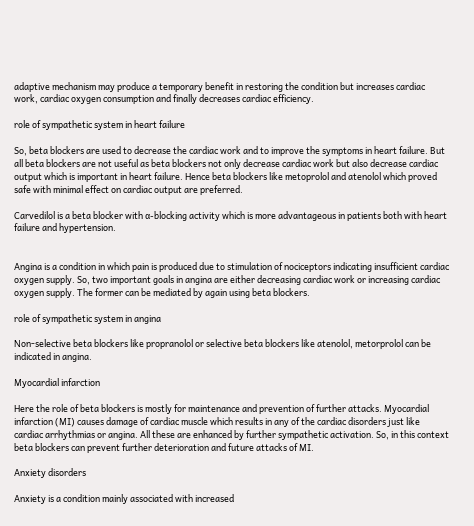adaptive mechanism may produce a temporary benefit in restoring the condition but increases cardiac work, cardiac oxygen consumption and finally decreases cardiac efficiency.

role of sympathetic system in heart failure

So, beta blockers are used to decrease the cardiac work and to improve the symptoms in heart failure. But all beta blockers are not useful as beta blockers not only decrease cardiac work but also decrease cardiac output which is important in heart failure. Hence beta blockers like metoprolol and atenolol which proved safe with minimal effect on cardiac output are preferred.

Carvedilol is a beta blocker with α-blocking activity which is more advantageous in patients both with heart failure and hypertension.


Angina is a condition in which pain is produced due to stimulation of nociceptors indicating insufficient cardiac oxygen supply. So, two important goals in angina are either decreasing cardiac work or increasing cardiac oxygen supply. The former can be mediated by again using beta blockers.

role of sympathetic system in angina

Non-selective beta blockers like propranolol or selective beta blockers like atenolol, metorprolol can be indicated in angina.

Myocardial infarction

Here the role of beta blockers is mostly for maintenance and prevention of further attacks. Myocardial infarction (MI) causes damage of cardiac muscle which results in any of the cardiac disorders just like cardiac arrhythmias or angina. All these are enhanced by further sympathetic activation. So, in this context beta blockers can prevent further deterioration and future attacks of MI.

Anxiety disorders

Anxiety is a condition mainly associated with increased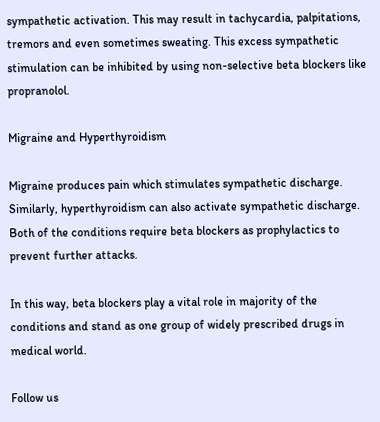sympathetic activation. This may result in tachycardia, palpitations, tremors and even sometimes sweating. This excess sympathetic stimulation can be inhibited by using non-selective beta blockers like propranolol.

Migraine and Hyperthyroidism

Migraine produces pain which stimulates sympathetic discharge. Similarly, hyperthyroidism can also activate sympathetic discharge. Both of the conditions require beta blockers as prophylactics to prevent further attacks.

In this way, beta blockers play a vital role in majority of the conditions and stand as one group of widely prescribed drugs in medical world.

Follow us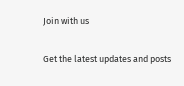Join with us

Get the latest updates and posts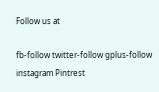Follow us at

fb-follow twitter-follow gplus-follow instagram Pintrest